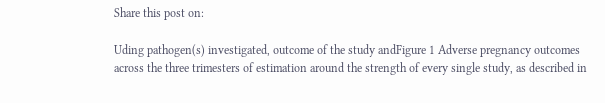Share this post on:

Uding pathogen(s) investigated, outcome of the study andFigure 1 Adverse pregnancy outcomes across the three trimesters of estimation around the strength of every single study, as described in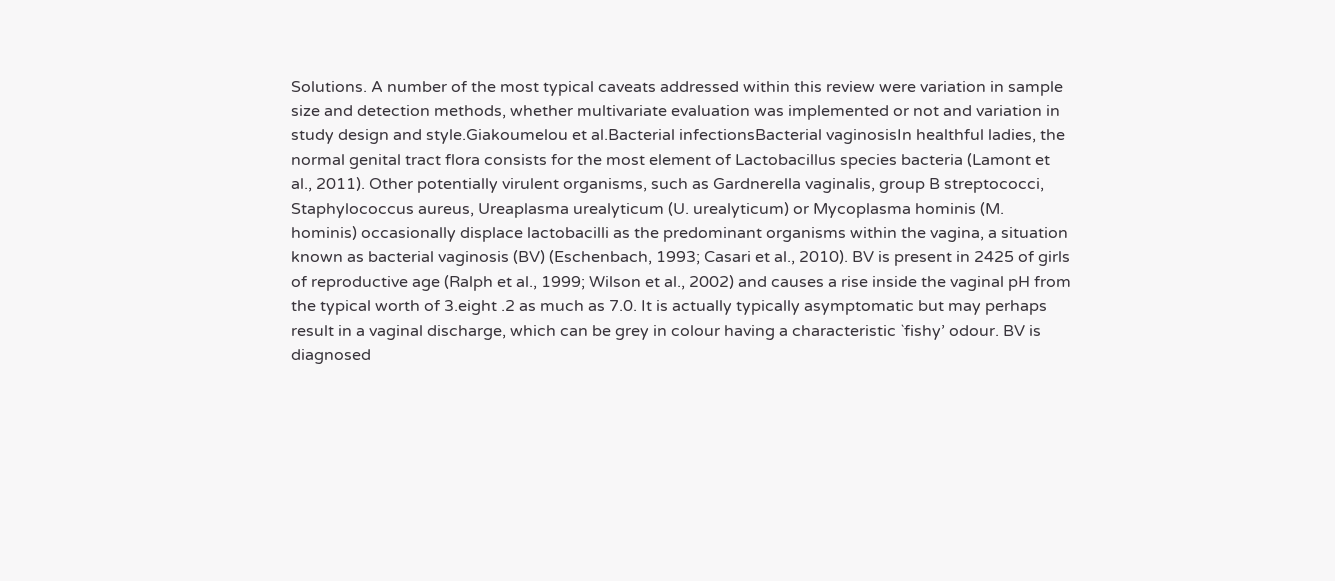Solutions. A number of the most typical caveats addressed within this review were variation in sample size and detection methods, whether multivariate evaluation was implemented or not and variation in study design and style.Giakoumelou et al.Bacterial infectionsBacterial vaginosisIn healthful ladies, the normal genital tract flora consists for the most element of Lactobacillus species bacteria (Lamont et al., 2011). Other potentially virulent organisms, such as Gardnerella vaginalis, group B streptococci, Staphylococcus aureus, Ureaplasma urealyticum (U. urealyticum) or Mycoplasma hominis (M. hominis) occasionally displace lactobacilli as the predominant organisms within the vagina, a situation known as bacterial vaginosis (BV) (Eschenbach, 1993; Casari et al., 2010). BV is present in 2425 of girls of reproductive age (Ralph et al., 1999; Wilson et al., 2002) and causes a rise inside the vaginal pH from the typical worth of 3.eight .2 as much as 7.0. It is actually typically asymptomatic but may perhaps result in a vaginal discharge, which can be grey in colour having a characteristic `fishy’ odour. BV is diagnosed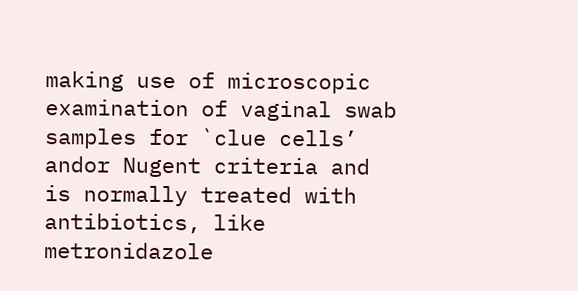making use of microscopic examination of vaginal swab samples for `clue cells’ andor Nugent criteria and is normally treated with antibiotics, like metronidazole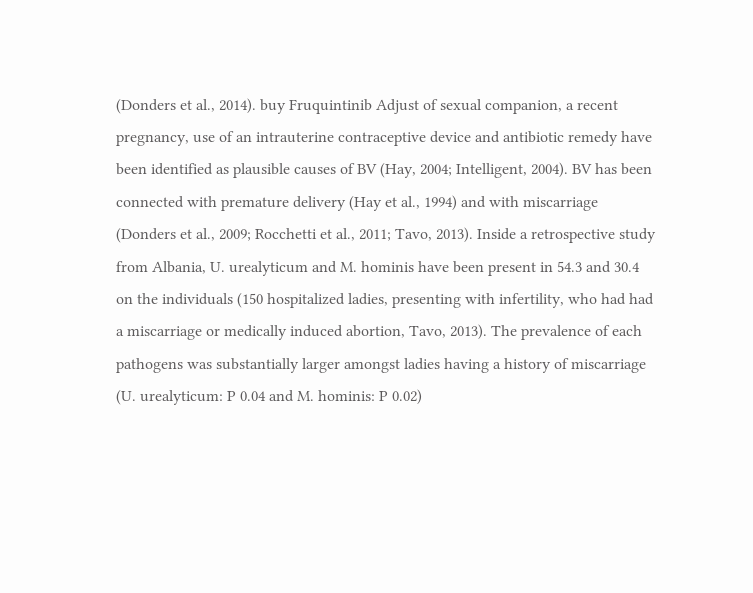(Donders et al., 2014). buy Fruquintinib Adjust of sexual companion, a recent pregnancy, use of an intrauterine contraceptive device and antibiotic remedy have been identified as plausible causes of BV (Hay, 2004; Intelligent, 2004). BV has been connected with premature delivery (Hay et al., 1994) and with miscarriage (Donders et al., 2009; Rocchetti et al., 2011; Tavo, 2013). Inside a retrospective study from Albania, U. urealyticum and M. hominis have been present in 54.3 and 30.4 on the individuals (150 hospitalized ladies, presenting with infertility, who had had a miscarriage or medically induced abortion, Tavo, 2013). The prevalence of each pathogens was substantially larger amongst ladies having a history of miscarriage (U. urealyticum: P 0.04 and M. hominis: P 0.02)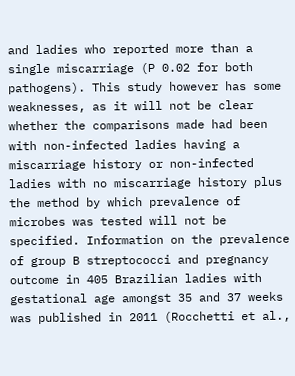and ladies who reported more than a single miscarriage (P 0.02 for both pathogens). This study however has some weaknesses, as it will not be clear whether the comparisons made had been with non-infected ladies having a miscarriage history or non-infected ladies with no miscarriage history plus the method by which prevalence of microbes was tested will not be specified. Information on the prevalence of group B streptococci and pregnancy outcome in 405 Brazilian ladies with gestational age amongst 35 and 37 weeks was published in 2011 (Rocchetti et al.,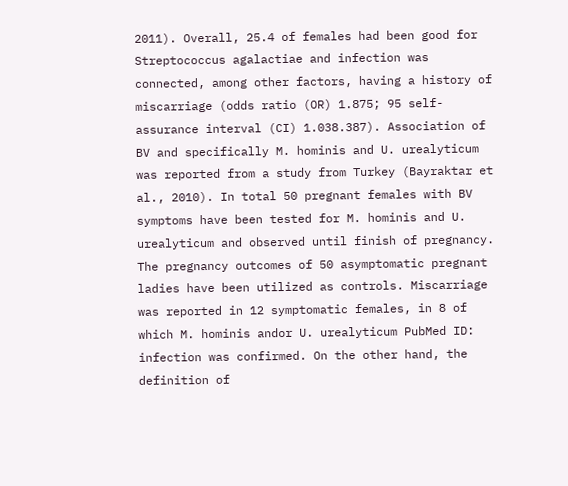2011). Overall, 25.4 of females had been good for Streptococcus agalactiae and infection was connected, among other factors, having a history of miscarriage (odds ratio (OR) 1.875; 95 self-assurance interval (CI) 1.038.387). Association of BV and specifically M. hominis and U. urealyticum was reported from a study from Turkey (Bayraktar et al., 2010). In total 50 pregnant females with BV symptoms have been tested for M. hominis and U. urealyticum and observed until finish of pregnancy. The pregnancy outcomes of 50 asymptomatic pregnant ladies have been utilized as controls. Miscarriage was reported in 12 symptomatic females, in 8 of which M. hominis andor U. urealyticum PubMed ID: infection was confirmed. On the other hand, the definition of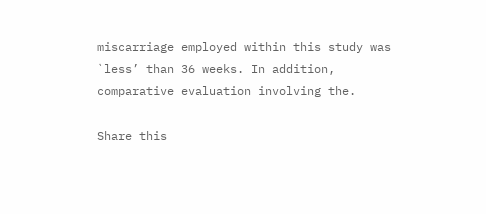miscarriage employed within this study was `less’ than 36 weeks. In addition, comparative evaluation involving the.

Share this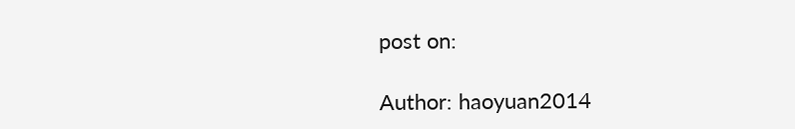post on:

Author: haoyuan2014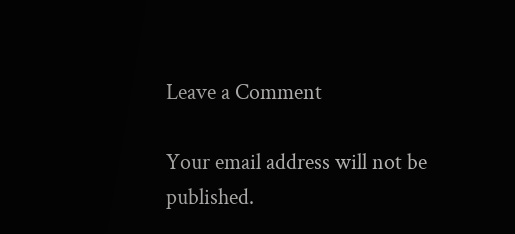Leave a Comment

Your email address will not be published.